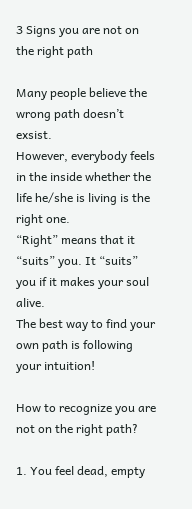3 Signs you are not on the right path

Many people believe the wrong path doesn’t exsist.
However, everybody feels in the inside whether the life he/she is living is the right one.
“Right” means that it “suits” you. It “suits” you if it makes your soul alive.
The best way to find your own path is following your intuition!

How to recognize you are not on the right path?

1. You feel dead, empty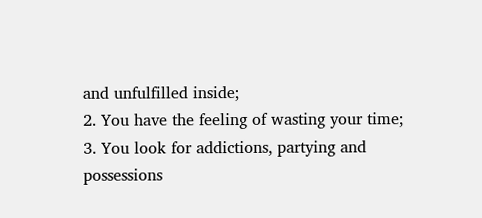and unfulfilled inside;
2. You have the feeling of wasting your time;
3. You look for addictions, partying and possessions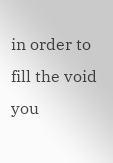in order to fill the void you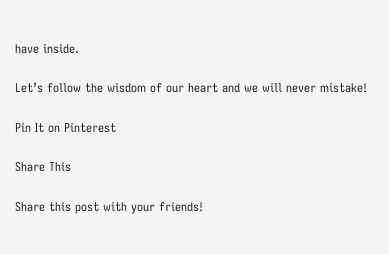have inside.

Let’s follow the wisdom of our heart and we will never mistake!

Pin It on Pinterest

Share This

Share this post with your friends!